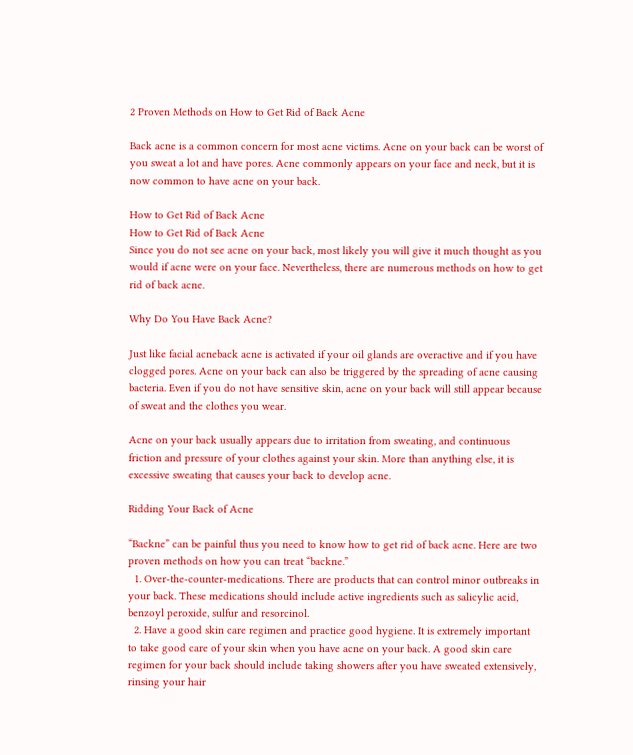2 Proven Methods on How to Get Rid of Back Acne

Back acne is a common concern for most acne victims. Acne on your back can be worst of you sweat a lot and have pores. Acne commonly appears on your face and neck, but it is now common to have acne on your back.

How to Get Rid of Back Acne
How to Get Rid of Back Acne
Since you do not see acne on your back, most likely you will give it much thought as you would if acne were on your face. Nevertheless, there are numerous methods on how to get rid of back acne.

Why Do You Have Back Acne?

Just like facial acneback acne is activated if your oil glands are overactive and if you have clogged pores. Acne on your back can also be triggered by the spreading of acne causing bacteria. Even if you do not have sensitive skin, acne on your back will still appear because of sweat and the clothes you wear.

Acne on your back usually appears due to irritation from sweating, and continuous friction and pressure of your clothes against your skin. More than anything else, it is excessive sweating that causes your back to develop acne.

Ridding Your Back of Acne

“Backne” can be painful thus you need to know how to get rid of back acne. Here are two proven methods on how you can treat “backne.”
  1. Over-the-counter-medications. There are products that can control minor outbreaks in your back. These medications should include active ingredients such as salicylic acid, benzoyl peroxide, sulfur and resorcinol.
  2. Have a good skin care regimen and practice good hygiene. It is extremely important to take good care of your skin when you have acne on your back. A good skin care regimen for your back should include taking showers after you have sweated extensively, rinsing your hair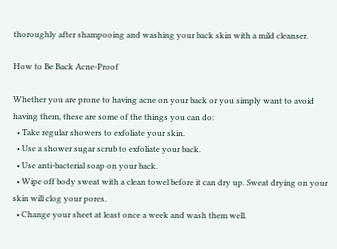thoroughly after shampooing and washing your back skin with a mild cleanser.

How to Be Back Acne-Proof

Whether you are prone to having acne on your back or you simply want to avoid having them, these are some of the things you can do:
  • Take regular showers to exfoliate your skin.
  • Use a shower sugar scrub to exfoliate your back.
  • Use anti-bacterial soap on your back.
  • Wipe off body sweat with a clean towel before it can dry up. Sweat drying on your skin will clog your pores.
  • Change your sheet at least once a week and wash them well.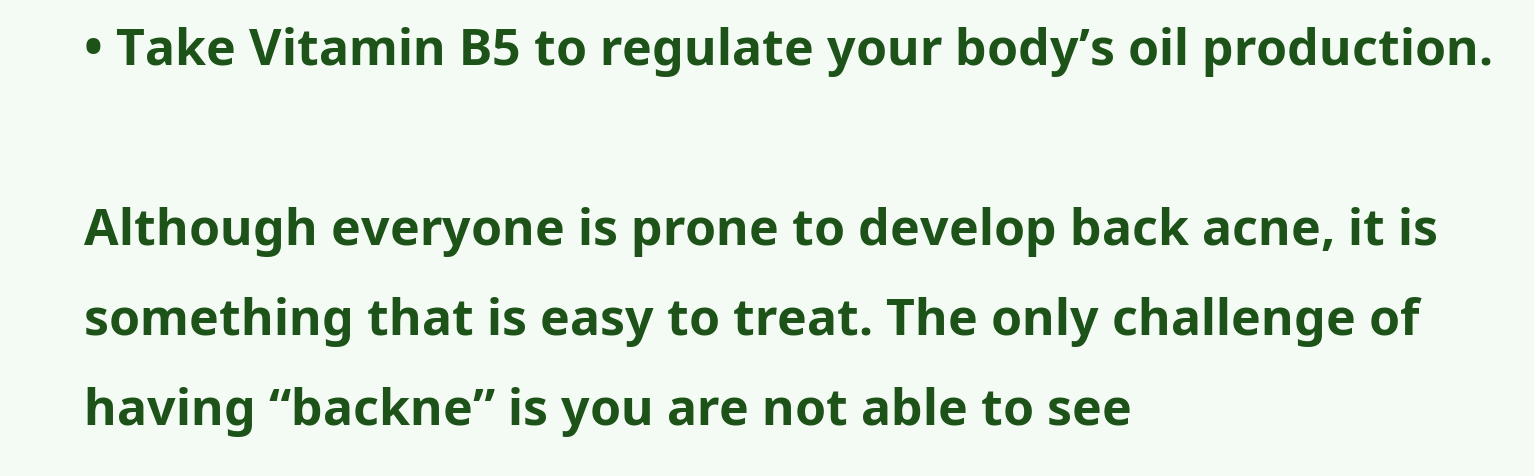• Take Vitamin B5 to regulate your body’s oil production.

Although everyone is prone to develop back acne, it is something that is easy to treat. The only challenge of having “backne” is you are not able to see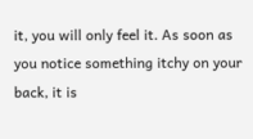it, you will only feel it. As soon as you notice something itchy on your back, it is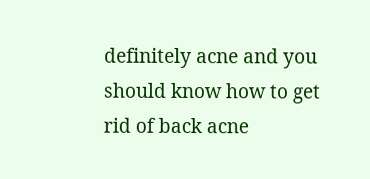definitely acne and you should know how to get rid of back acne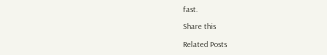fast.

Share this

Related Posts